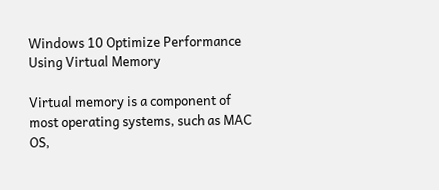Windows 10 Optimize Performance Using Virtual Memory

Virtual memory is a component of most operating systems, such as MAC OS,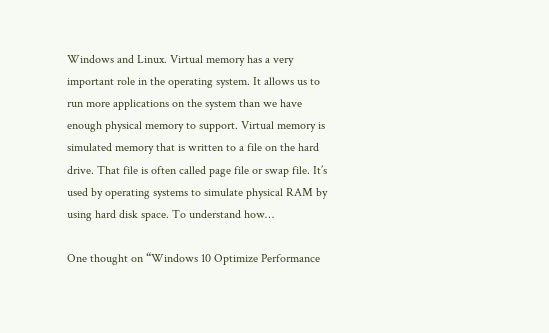Windows and Linux. Virtual memory has a very important role in the operating system. It allows us to run more applications on the system than we have enough physical memory to support. Virtual memory is simulated memory that is written to a file on the hard drive. That file is often called page file or swap file. It’s used by operating systems to simulate physical RAM by using hard disk space. To understand how…

One thought on “Windows 10 Optimize Performance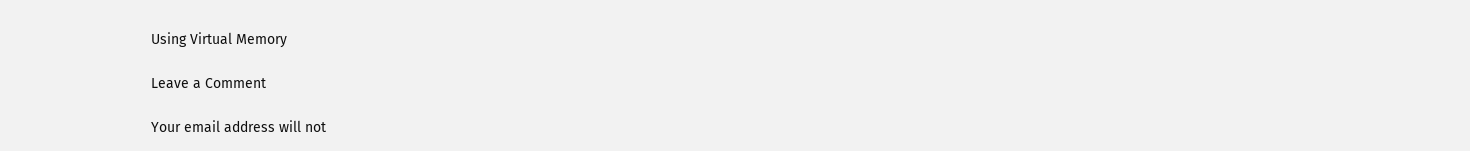Using Virtual Memory

Leave a Comment

Your email address will not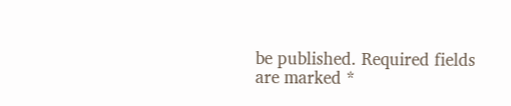be published. Required fields are marked *